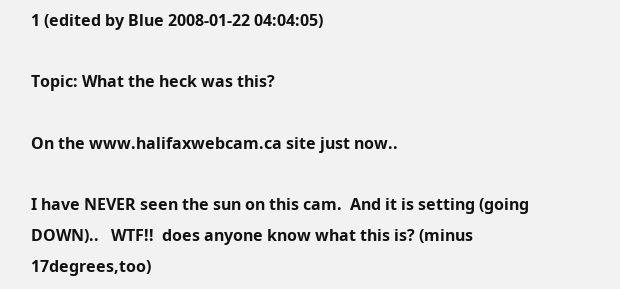1 (edited by Blue 2008-01-22 04:04:05)

Topic: What the heck was this?

On the www.halifaxwebcam.ca site just now..

I have NEVER seen the sun on this cam.  And it is setting (going DOWN)..   WTF!!  does anyone know what this is? (minus 17degrees,too)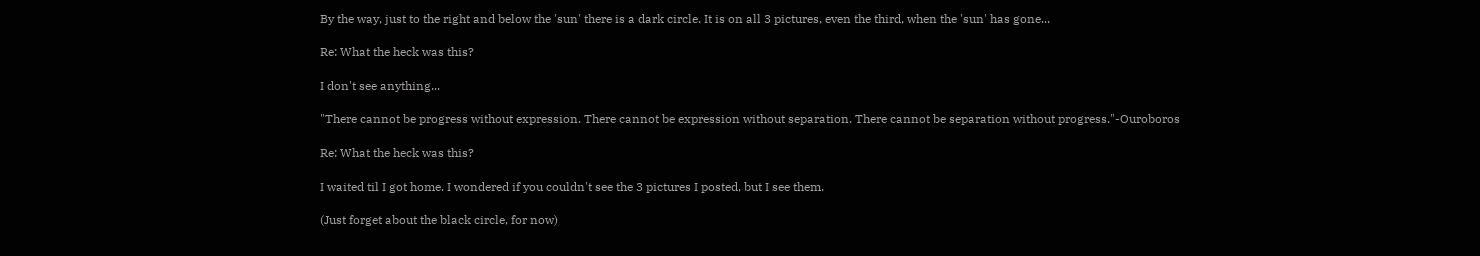By the way, just to the right and below the 'sun' there is a dark circle. It is on all 3 pictures, even the third, when the 'sun' has gone...

Re: What the heck was this?

I don't see anything...

"There cannot be progress without expression. There cannot be expression without separation. There cannot be separation without progress."-Ouroboros

Re: What the heck was this?

I waited til I got home. I wondered if you couldn't see the 3 pictures I posted, but I see them.

(Just forget about the black circle, for now)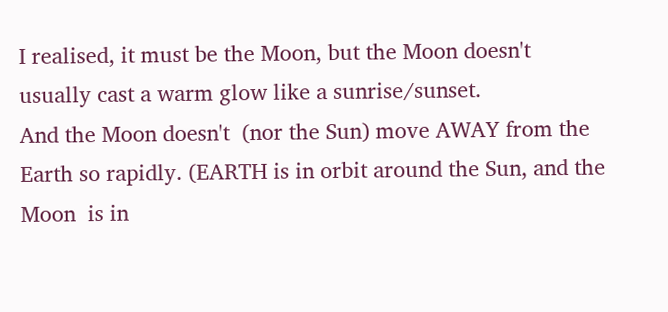I realised, it must be the Moon, but the Moon doesn't usually cast a warm glow like a sunrise/sunset.
And the Moon doesn't  (nor the Sun) move AWAY from the Earth so rapidly. (EARTH is in orbit around the Sun, and the Moon  is in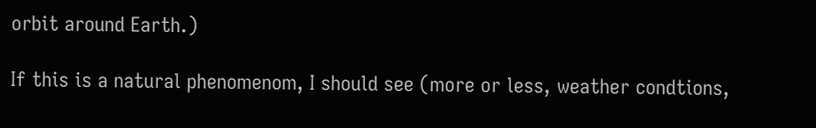orbit around Earth.)

If this is a natural phenomenom, I should see (more or less, weather condtions,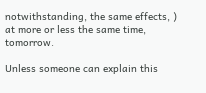notwithstanding, the same effects, ) at more or less the same time, tomorrow.

Unless someone can explain this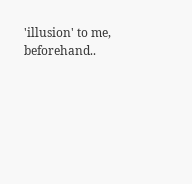'illusion' to me, beforehand..